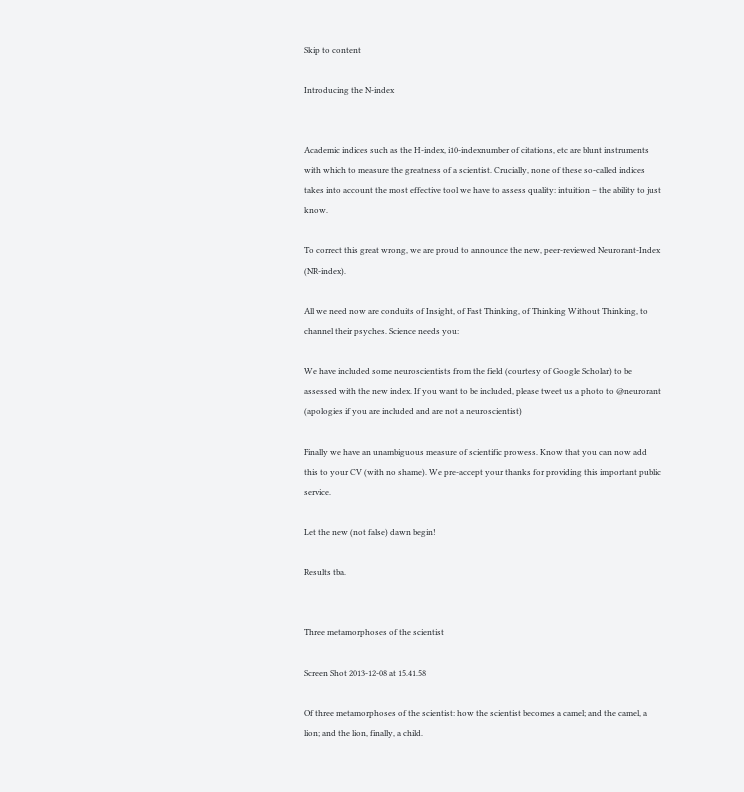Skip to content

Introducing the N-index


Academic indices such as the H-index, i10-indexnumber of citations, etc are blunt instruments with which to measure the greatness of a scientist. Crucially, none of these so-called indices takes into account the most effective tool we have to assess quality: intuition – the ability to just know.

To correct this great wrong, we are proud to announce the new, peer-reviewed Neurorant-Index (NR-index).

All we need now are conduits of Insight, of Fast Thinking, of Thinking Without Thinking, to channel their psyches. Science needs you:

We have included some neuroscientists from the field (courtesy of Google Scholar) to be assessed with the new index. If you want to be included, please tweet us a photo to @neurorant (apologies if you are included and are not a neuroscientist)

Finally we have an unambiguous measure of scientific prowess. Know that you can now add this to your CV (with no shame). We pre-accept your thanks for providing this important public service.

Let the new (not false) dawn begin!

Results tba.


Three metamorphoses of the scientist

Screen Shot 2013-12-08 at 15.41.58

Of three metamorphoses of the scientist: how the scientist becomes a camel; and the camel, a lion; and the lion, finally, a child.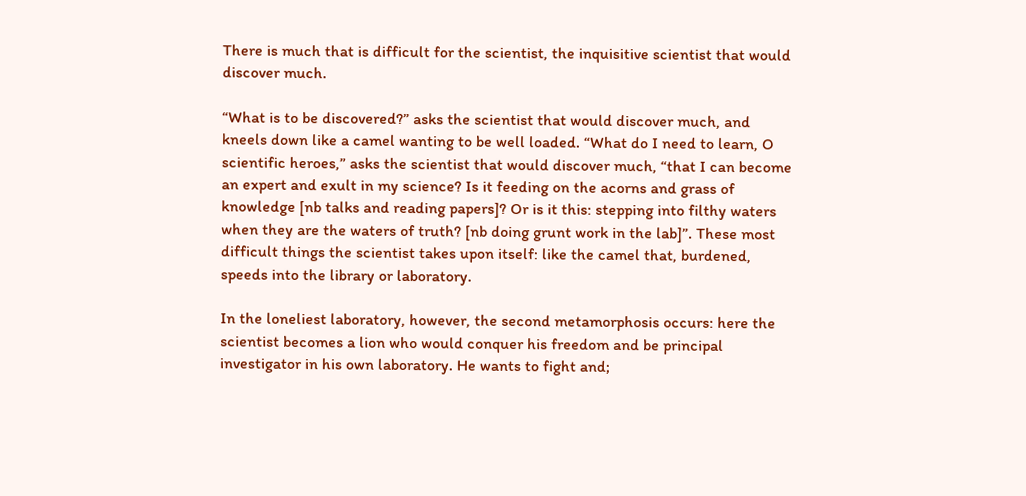There is much that is difficult for the scientist, the inquisitive scientist that would discover much.

“What is to be discovered?” asks the scientist that would discover much, and kneels down like a camel wanting to be well loaded. “What do I need to learn, O scientific heroes,” asks the scientist that would discover much, “that I can become an expert and exult in my science? Is it feeding on the acorns and grass of knowledge [nb talks and reading papers]? Or is it this: stepping into filthy waters when they are the waters of truth? [nb doing grunt work in the lab]”. These most difficult things the scientist takes upon itself: like the camel that, burdened, speeds into the library or laboratory.

In the loneliest laboratory, however, the second metamorphosis occurs: here the scientist becomes a lion who would conquer his freedom and be principal investigator in his own laboratory. He wants to fight and;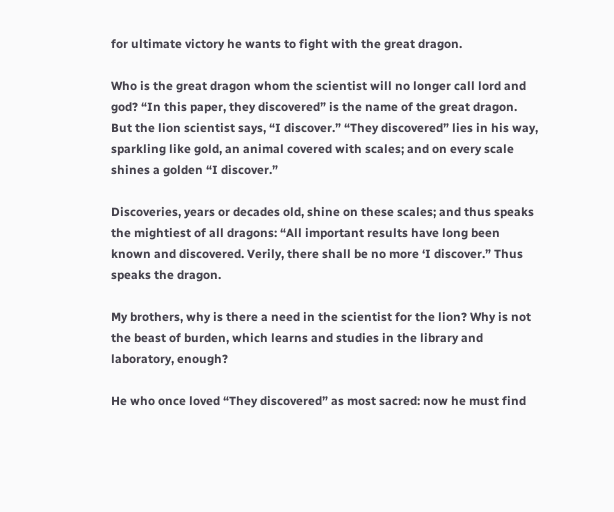for ultimate victory he wants to fight with the great dragon.

Who is the great dragon whom the scientist will no longer call lord and god? “In this paper, they discovered” is the name of the great dragon. But the lion scientist says, “I discover.” “They discovered” lies in his way, sparkling like gold, an animal covered with scales; and on every scale shines a golden “I discover.”

Discoveries, years or decades old, shine on these scales; and thus speaks the mightiest of all dragons: “All important results have long been known and discovered. Verily, there shall be no more ‘I discover.” Thus speaks the dragon.

My brothers, why is there a need in the scientist for the lion? Why is not the beast of burden, which learns and studies in the library and laboratory, enough?

He who once loved “They discovered” as most sacred: now he must find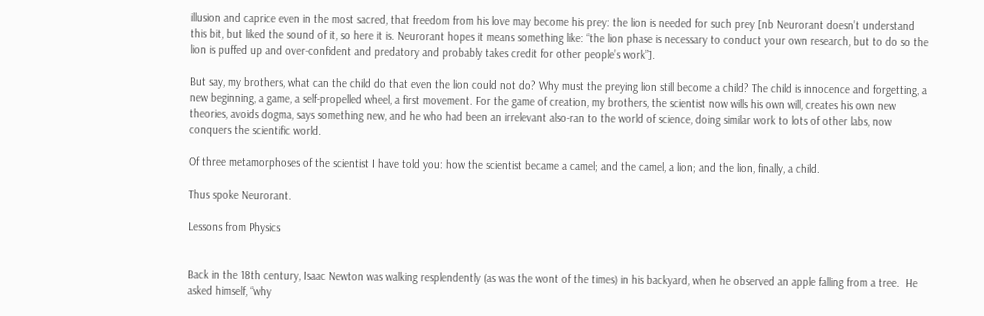illusion and caprice even in the most sacred, that freedom from his love may become his prey: the lion is needed for such prey [nb Neurorant doesn’t understand this bit, but liked the sound of it, so here it is. Neurorant hopes it means something like: “the lion phase is necessary to conduct your own research, but to do so the lion is puffed up and over-confident and predatory and probably takes credit for other people’s work”].

But say, my brothers, what can the child do that even the lion could not do? Why must the preying lion still become a child? The child is innocence and forgetting, a new beginning, a game, a self-propelled wheel, a first movement. For the game of creation, my brothers, the scientist now wills his own will, creates his own new theories, avoids dogma, says something new, and he who had been an irrelevant also-ran to the world of science, doing similar work to lots of other labs, now conquers the scientific world.

Of three metamorphoses of the scientist I have told you: how the scientist became a camel; and the camel, a lion; and the lion, finally, a child.

Thus spoke Neurorant.

Lessons from Physics


Back in the 18th century, Isaac Newton was walking resplendently (as was the wont of the times) in his backyard, when he observed an apple falling from a tree.  He asked himself, “why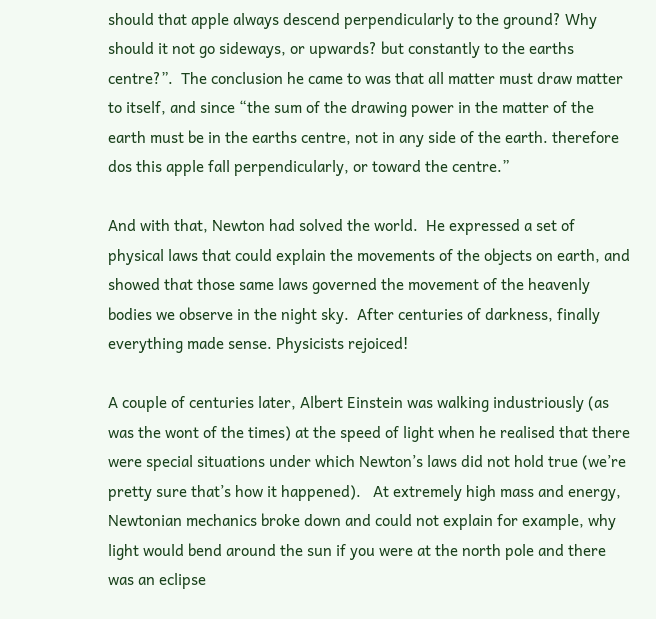should that apple always descend perpendicularly to the ground? Why should it not go sideways, or upwards? but constantly to the earths centre?”.  The conclusion he came to was that all matter must draw matter to itself, and since “the sum of the drawing power in the matter of the earth must be in the earths centre, not in any side of the earth. therefore dos this apple fall perpendicularly, or toward the centre.”

And with that, Newton had solved the world.  He expressed a set of physical laws that could explain the movements of the objects on earth, and showed that those same laws governed the movement of the heavenly bodies we observe in the night sky.  After centuries of darkness, finally everything made sense. Physicists rejoiced!

A couple of centuries later, Albert Einstein was walking industriously (as was the wont of the times) at the speed of light when he realised that there were special situations under which Newton’s laws did not hold true (we’re pretty sure that’s how it happened).   At extremely high mass and energy, Newtonian mechanics broke down and could not explain for example, why light would bend around the sun if you were at the north pole and there was an eclipse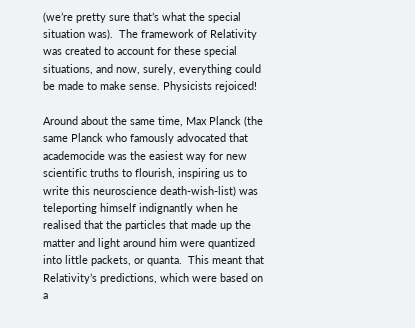(we’re pretty sure that’s what the special situation was).  The framework of Relativity was created to account for these special situations, and now, surely, everything could be made to make sense. Physicists rejoiced!

Around about the same time, Max Planck (the same Planck who famously advocated that academocide was the easiest way for new scientific truths to flourish, inspiring us to write this neuroscience death-wish-list) was teleporting himself indignantly when he realised that the particles that made up the matter and light around him were quantized into little packets, or quanta.  This meant that Relativity’s predictions, which were based on a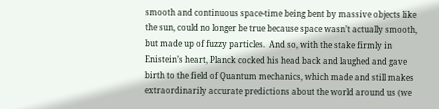smooth and continuous space-time being bent by massive objects like the sun, could no longer be true because space wasn’t actually smooth, but made up of fuzzy particles.  And so, with the stake firmly in Enistein’s heart, Planck cocked his head back and laughed and gave birth to the field of Quantum mechanics, which made and still makes extraordinarily accurate predictions about the world around us (we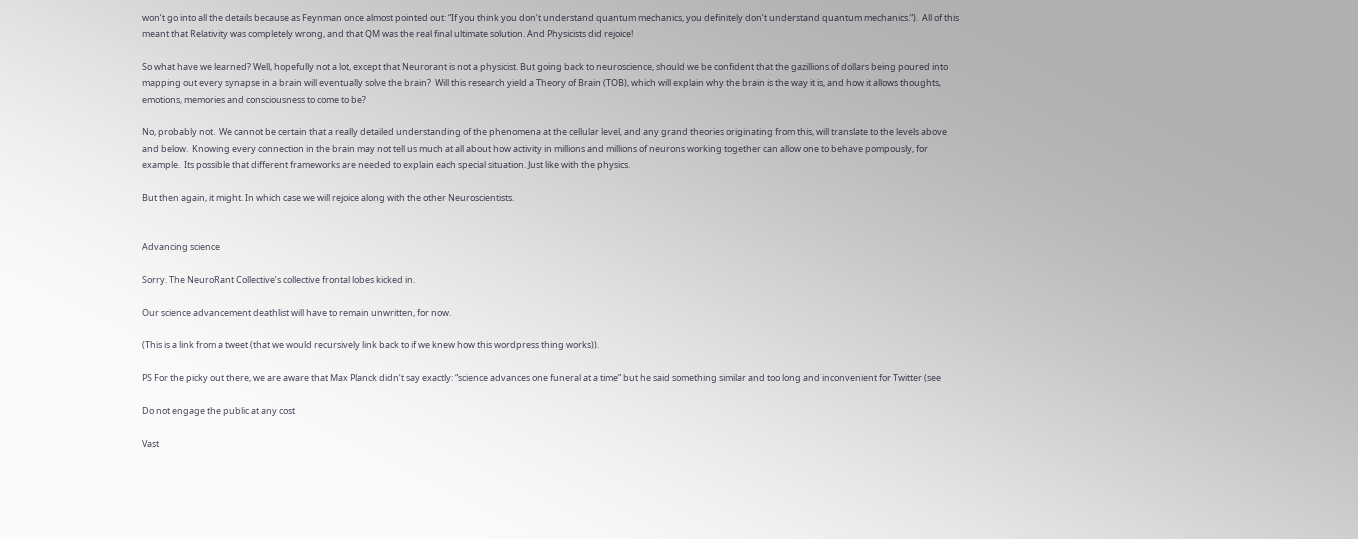won’t go into all the details because as Feynman once almost pointed out: “If you think you don’t understand quantum mechanics, you definitely don’t understand quantum mechanics.”).  All of this meant that Relativity was completely wrong, and that QM was the real final ultimate solution. And Physicists did rejoice!

So what have we learned? Well, hopefully not a lot, except that Neurorant is not a physicist. But going back to neuroscience, should we be confident that the gazillions of dollars being poured into mapping out every synapse in a brain will eventually solve the brain?  Will this research yield a Theory of Brain (TOB), which will explain why the brain is the way it is, and how it allows thoughts, emotions, memories and consciousness to come to be?

No, probably not.  We cannot be certain that a really detailed understanding of the phenomena at the cellular level, and any grand theories originating from this, will translate to the levels above and below.  Knowing every connection in the brain may not tell us much at all about how activity in millions and millions of neurons working together can allow one to behave pompously, for example.  Its possible that different frameworks are needed to explain each special situation. Just like with the physics.

But then again, it might. In which case we will rejoice along with the other Neuroscientists.


Advancing science

Sorry. The NeuroRant Collective’s collective frontal lobes kicked in.

Our science advancement deathlist will have to remain unwritten, for now.

(This is a link from a tweet (that we would recursively link back to if we knew how this wordpress thing works)).

PS For the picky out there, we are aware that Max Planck didn’t say exactly: “science advances one funeral at a time” but he said something similar and too long and inconvenient for Twitter (see

Do not engage the public at any cost

Vast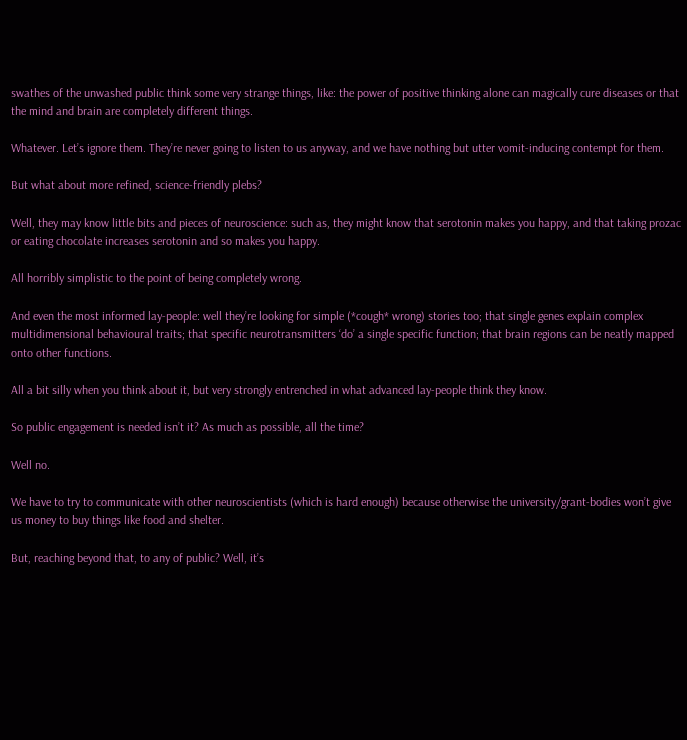swathes of the unwashed public think some very strange things, like: the power of positive thinking alone can magically cure diseases or that the mind and brain are completely different things.

Whatever. Let’s ignore them. They’re never going to listen to us anyway, and we have nothing but utter vomit-inducing contempt for them.

But what about more refined, science-friendly plebs?

Well, they may know little bits and pieces of neuroscience: such as, they might know that serotonin makes you happy, and that taking prozac or eating chocolate increases serotonin and so makes you happy.

All horribly simplistic to the point of being completely wrong.

And even the most informed lay-people: well they’re looking for simple (*cough* wrong) stories too; that single genes explain complex multidimensional behavioural traits; that specific neurotransmitters ‘do’ a single specific function; that brain regions can be neatly mapped onto other functions.

All a bit silly when you think about it, but very strongly entrenched in what advanced lay-people think they know.

So public engagement is needed isn’t it? As much as possible, all the time?

Well no.

We have to try to communicate with other neuroscientists (which is hard enough) because otherwise the university/grant-bodies won’t give us money to buy things like food and shelter.

But, reaching beyond that, to any of public? Well, it’s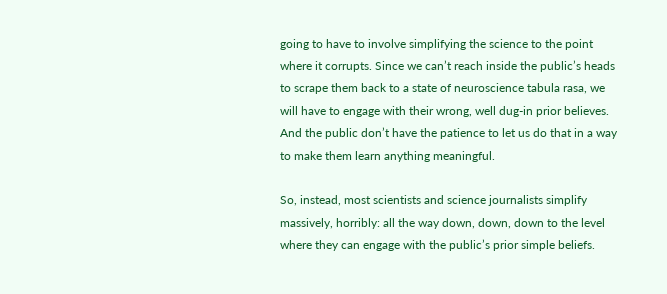going to have to involve simplifying the science to the point where it corrupts. Since we can’t reach inside the public’s heads to scrape them back to a state of neuroscience tabula rasa, we will have to engage with their wrong, well dug-in prior believes. And the public don’t have the patience to let us do that in a way to make them learn anything meaningful.

So, instead, most scientists and science journalists simplify massively, horribly: all the way down, down, down to the level where they can engage with the public’s prior simple beliefs.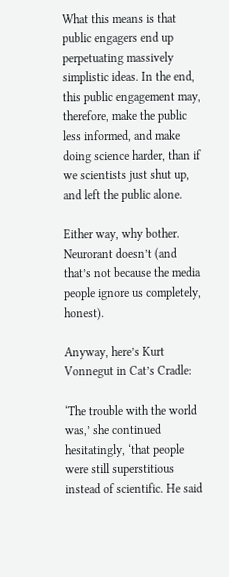What this means is that public engagers end up perpetuating massively simplistic ideas. In the end, this public engagement may, therefore, make the public less informed, and make doing science harder, than if we scientists just shut up, and left the public alone.

Either way, why bother. Neurorant doesn’t (and that’s not because the media people ignore us completely, honest).

Anyway, here’s Kurt Vonnegut in Cat’s Cradle:

‘The trouble with the world was,’ she continued hesitatingly, ‘that people were still superstitious instead of scientific. He said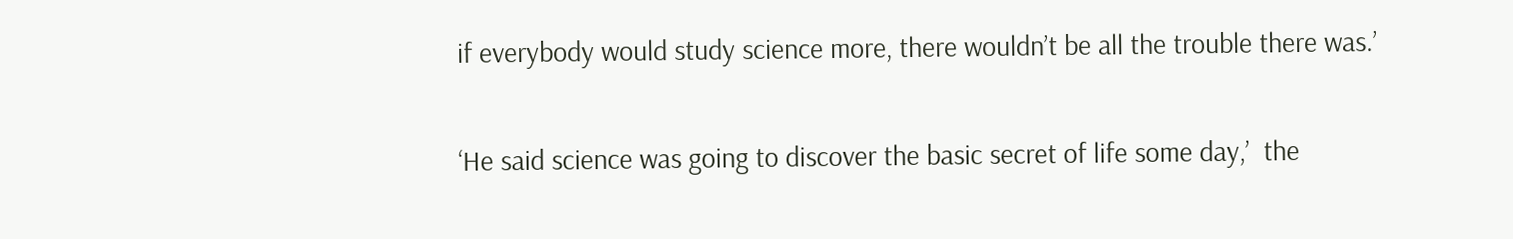if everybody would study science more, there wouldn’t be all the trouble there was.’

‘He said science was going to discover the basic secret of life some day,’  the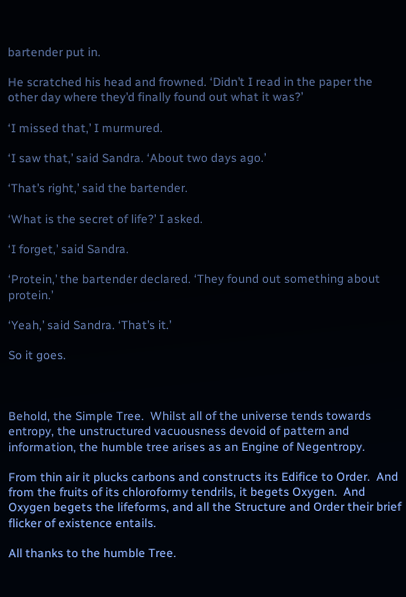bartender put in.

He scratched his head and frowned. ‘Didn’t I read in the paper the other day where they’d finally found out what it was?’

‘I missed that,’ I murmured.

‘I saw that,’ said Sandra. ‘About two days ago.’

‘That’s right,’ said the bartender.

‘What is the secret of life?’ I asked.

‘I forget,’ said Sandra.

‘Protein,’ the bartender declared. ‘They found out something about protein.’

‘Yeah,’ said Sandra. ‘That’s it.’

So it goes.



Behold, the Simple Tree.  Whilst all of the universe tends towards entropy, the unstructured vacuousness devoid of pattern and information, the humble tree arises as an Engine of Negentropy.

From thin air it plucks carbons and constructs its Edifice to Order.  And from the fruits of its chloroformy tendrils, it begets Oxygen.  And Oxygen begets the lifeforms, and all the Structure and Order their brief flicker of existence entails.

All thanks to the humble Tree.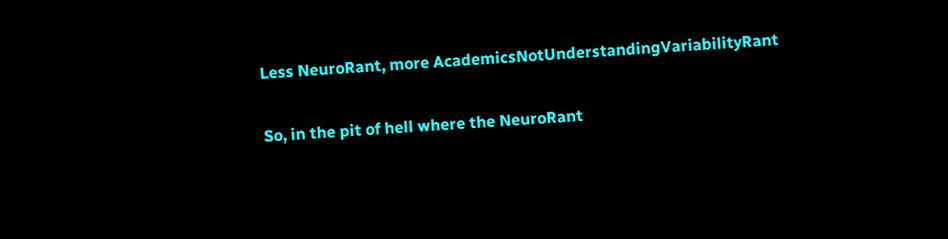Less NeuroRant, more AcademicsNotUnderstandingVariabilityRant

So, in the pit of hell where the NeuroRant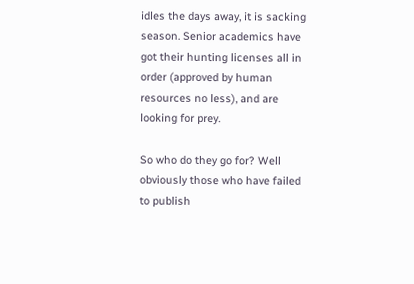idles the days away, it is sacking season. Senior academics have got their hunting licenses all in order (approved by human resources no less), and are looking for prey.

So who do they go for? Well obviously those who have failed to publish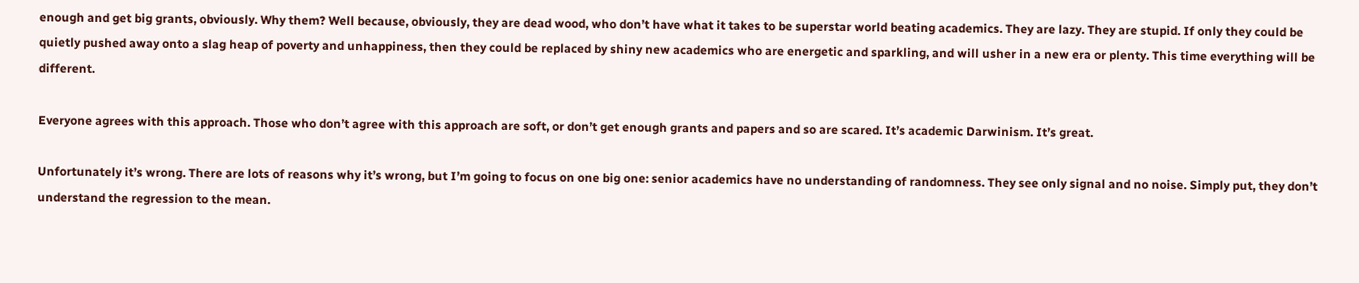enough and get big grants, obviously. Why them? Well because, obviously, they are dead wood, who don’t have what it takes to be superstar world beating academics. They are lazy. They are stupid. If only they could be quietly pushed away onto a slag heap of poverty and unhappiness, then they could be replaced by shiny new academics who are energetic and sparkling, and will usher in a new era or plenty. This time everything will be different.

Everyone agrees with this approach. Those who don’t agree with this approach are soft, or don’t get enough grants and papers and so are scared. It’s academic Darwinism. It’s great.

Unfortunately it’s wrong. There are lots of reasons why it’s wrong, but I’m going to focus on one big one: senior academics have no understanding of randomness. They see only signal and no noise. Simply put, they don’t understand the regression to the mean.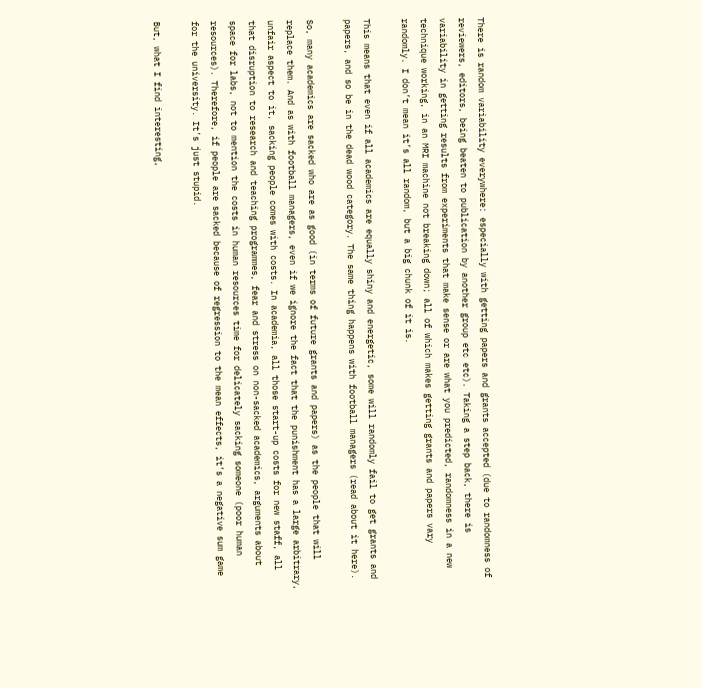There is random variability everywhere: especially with getting papers and grants accepted (due to randomness of reviewers, editors, being beaten to publication by another group etc etc). Taking a step back, there is variability in getting results from experiments that make sense or are what you predicted, randomness in a new technique working, in an MRI machine not breaking down; all of which makes getting grants and papers vary randomly. I don’t mean it’s all random, but a big chunk of it is.

This means that even if all academics are equally shiny and energetic, some will randomly fail to get grants and papers, and so be in the dead wood category. The same thing happens with football managers (read about it here).

So, many academics are sacked who are as good (in terms of future grants and papers) as the people that will replace them. And as with football managers, even if we ignore the fact that the punishment has a large arbitrary, unfair aspect to it, sacking people comes with costs. In academia, all those start-up costs for new staff, all that disruption to research and teaching programmes, fear and stress on non-sacked academics, arguments about space for labs, not to mention the costs in human resources time for delicately sacking someone (poor human resources). Therefore, if people are sacked because of regression to the mean effects, it’s a negative sum game for the university. It’s just stupid.

But, what I find interesting,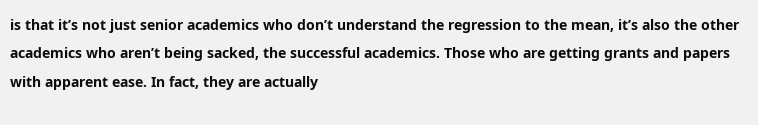is that it’s not just senior academics who don’t understand the regression to the mean, it’s also the other academics who aren’t being sacked, the successful academics. Those who are getting grants and papers with apparent ease. In fact, they are actually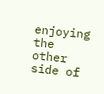enjoying the other side of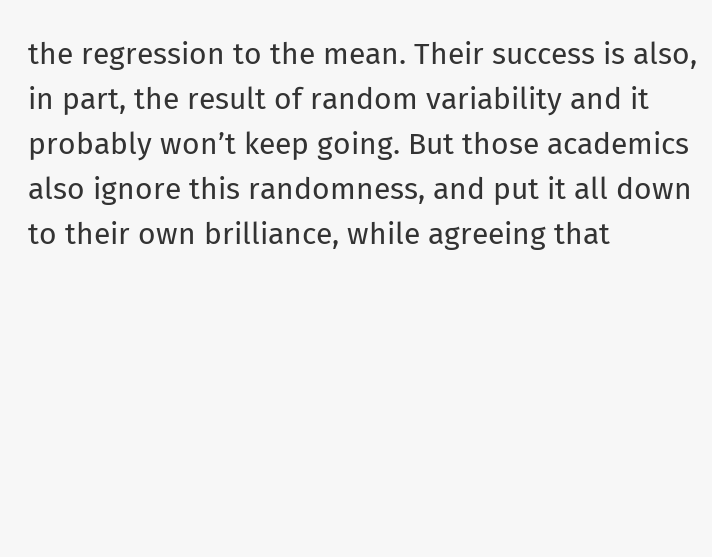the regression to the mean. Their success is also, in part, the result of random variability and it probably won’t keep going. But those academics also ignore this randomness, and put it all down to their own brilliance, while agreeing that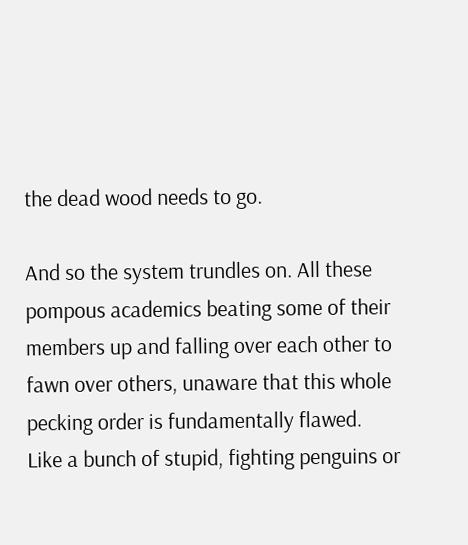the dead wood needs to go.

And so the system trundles on. All these pompous academics beating some of their members up and falling over each other to fawn over others, unaware that this whole pecking order is fundamentally flawed. Like a bunch of stupid, fighting penguins or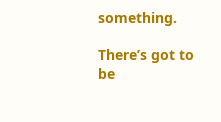something.

There’s got to be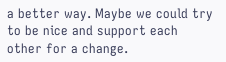a better way. Maybe we could try to be nice and support each other for a change.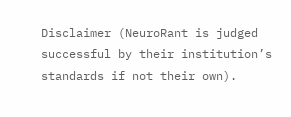Disclaimer (NeuroRant is judged successful by their institution’s standards if not their own).